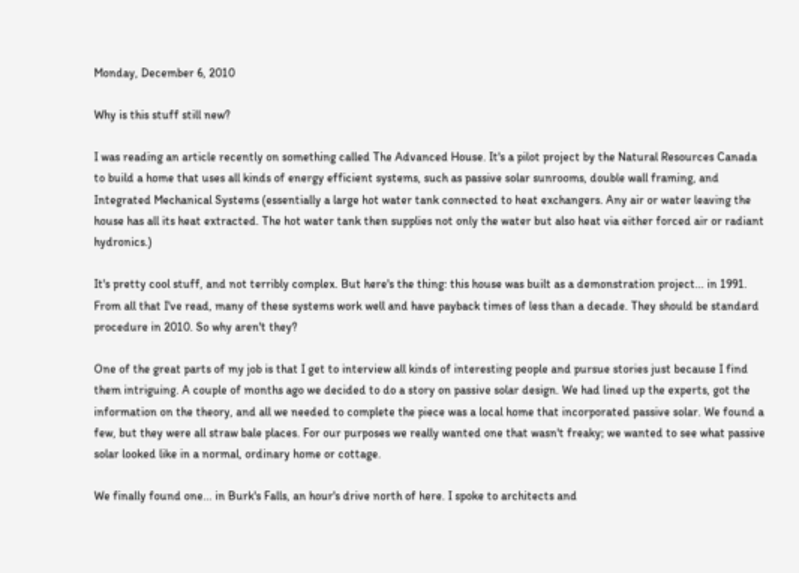Monday, December 6, 2010

Why is this stuff still new?

I was reading an article recently on something called The Advanced House. It's a pilot project by the Natural Resources Canada to build a home that uses all kinds of energy efficient systems, such as passive solar sunrooms, double wall framing, and Integrated Mechanical Systems (essentially a large hot water tank connected to heat exchangers. Any air or water leaving the house has all its heat extracted. The hot water tank then supplies not only the water but also heat via either forced air or radiant hydronics.)

It's pretty cool stuff, and not terribly complex. But here's the thing: this house was built as a demonstration project... in 1991. From all that I've read, many of these systems work well and have payback times of less than a decade. They should be standard procedure in 2010. So why aren't they?

One of the great parts of my job is that I get to interview all kinds of interesting people and pursue stories just because I find them intriguing. A couple of months ago we decided to do a story on passive solar design. We had lined up the experts, got the information on the theory, and all we needed to complete the piece was a local home that incorporated passive solar. We found a few, but they were all straw bale places. For our purposes we really wanted one that wasn't freaky; we wanted to see what passive solar looked like in a normal, ordinary home or cottage.

We finally found one... in Burk's Falls, an hour's drive north of here. I spoke to architects and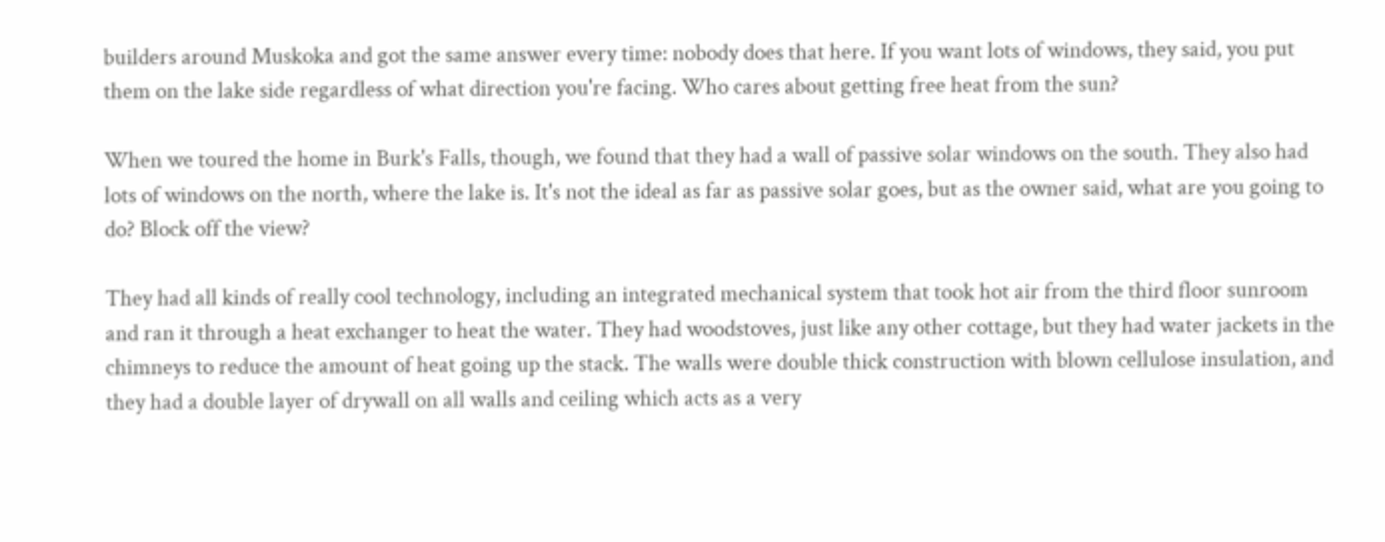builders around Muskoka and got the same answer every time: nobody does that here. If you want lots of windows, they said, you put them on the lake side regardless of what direction you're facing. Who cares about getting free heat from the sun?

When we toured the home in Burk's Falls, though, we found that they had a wall of passive solar windows on the south. They also had lots of windows on the north, where the lake is. It's not the ideal as far as passive solar goes, but as the owner said, what are you going to do? Block off the view?

They had all kinds of really cool technology, including an integrated mechanical system that took hot air from the third floor sunroom and ran it through a heat exchanger to heat the water. They had woodstoves, just like any other cottage, but they had water jackets in the chimneys to reduce the amount of heat going up the stack. The walls were double thick construction with blown cellulose insulation, and they had a double layer of drywall on all walls and ceiling which acts as a very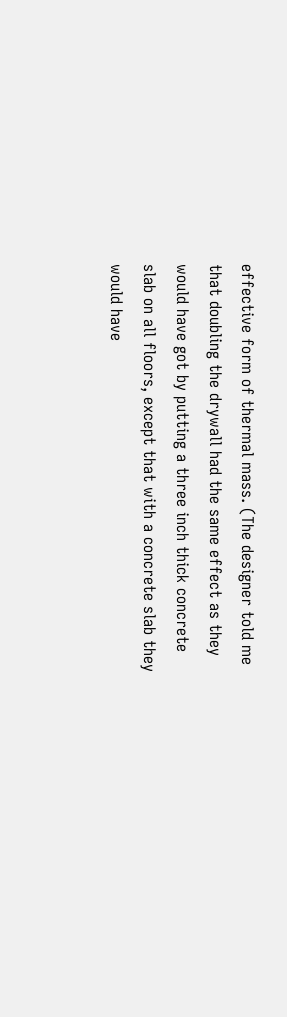effective form of thermal mass. (The designer told me that doubling the drywall had the same effect as they would have got by putting a three inch thick concrete slab on all floors, except that with a concrete slab they would have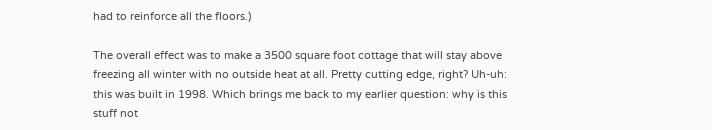had to reinforce all the floors.)

The overall effect was to make a 3500 square foot cottage that will stay above freezing all winter with no outside heat at all. Pretty cutting edge, right? Uh-uh: this was built in 1998. Which brings me back to my earlier question: why is this stuff not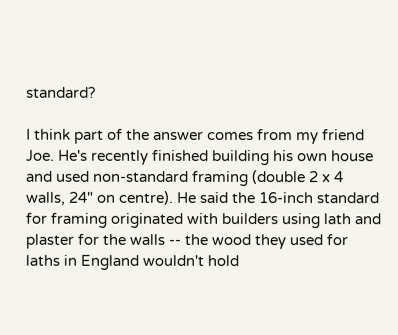standard?

I think part of the answer comes from my friend Joe. He's recently finished building his own house and used non-standard framing (double 2 x 4 walls, 24" on centre). He said the 16-inch standard for framing originated with builders using lath and plaster for the walls -- the wood they used for laths in England wouldn't hold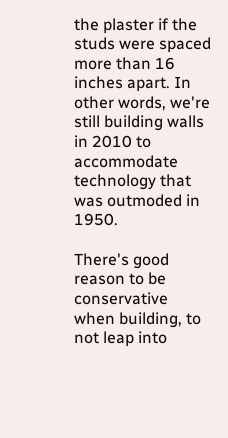the plaster if the studs were spaced more than 16 inches apart. In other words, we're still building walls in 2010 to accommodate technology that was outmoded in 1950.

There's good reason to be conservative when building, to not leap into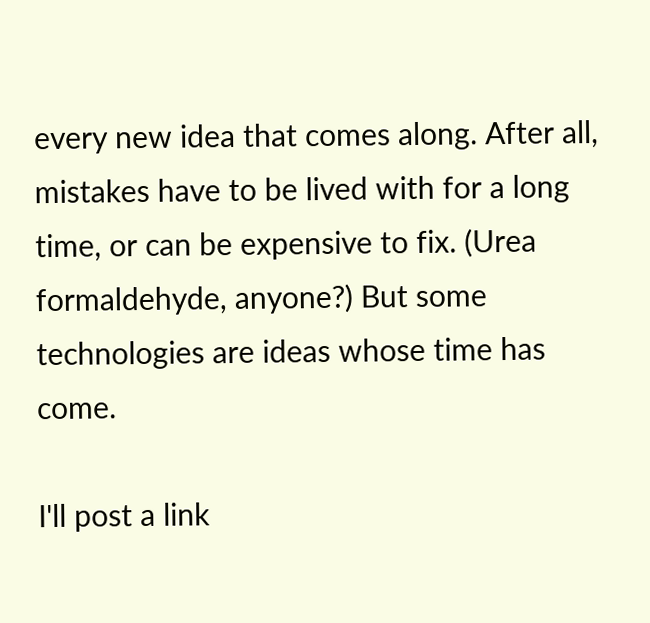every new idea that comes along. After all, mistakes have to be lived with for a long time, or can be expensive to fix. (Urea formaldehyde, anyone?) But some technologies are ideas whose time has come.

I'll post a link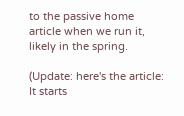to the passive home article when we run it, likely in the spring.

(Update: here's the article: It starts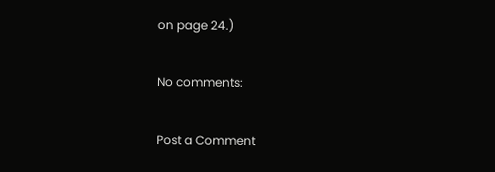on page 24.)

No comments:

Post a Comment